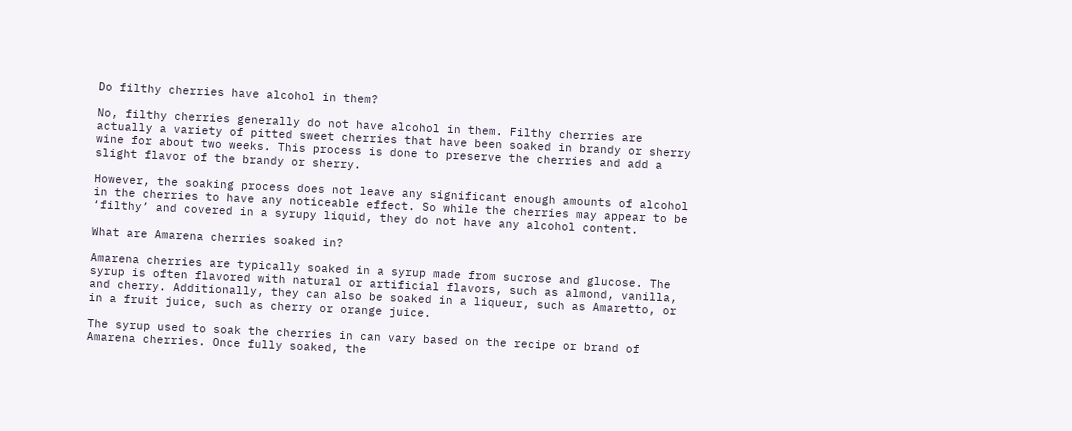Do filthy cherries have alcohol in them?

No, filthy cherries generally do not have alcohol in them. Filthy cherries are actually a variety of pitted sweet cherries that have been soaked in brandy or sherry wine for about two weeks. This process is done to preserve the cherries and add a slight flavor of the brandy or sherry.

However, the soaking process does not leave any significant enough amounts of alcohol in the cherries to have any noticeable effect. So while the cherries may appear to be ‘filthy’ and covered in a syrupy liquid, they do not have any alcohol content.

What are Amarena cherries soaked in?

Amarena cherries are typically soaked in a syrup made from sucrose and glucose. The syrup is often flavored with natural or artificial flavors, such as almond, vanilla, and cherry. Additionally, they can also be soaked in a liqueur, such as Amaretto, or in a fruit juice, such as cherry or orange juice.

The syrup used to soak the cherries in can vary based on the recipe or brand of Amarena cherries. Once fully soaked, the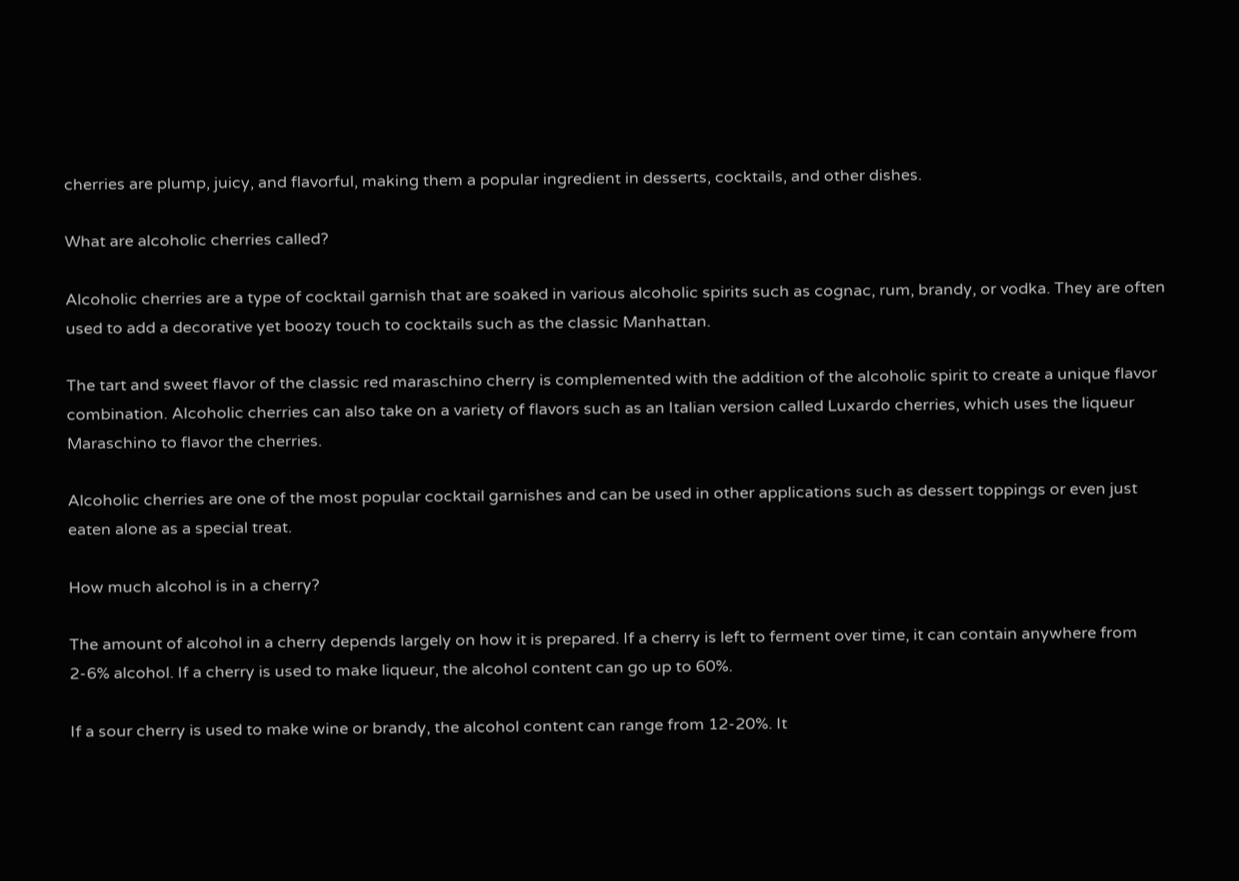cherries are plump, juicy, and flavorful, making them a popular ingredient in desserts, cocktails, and other dishes.

What are alcoholic cherries called?

Alcoholic cherries are a type of cocktail garnish that are soaked in various alcoholic spirits such as cognac, rum, brandy, or vodka. They are often used to add a decorative yet boozy touch to cocktails such as the classic Manhattan.

The tart and sweet flavor of the classic red maraschino cherry is complemented with the addition of the alcoholic spirit to create a unique flavor combination. Alcoholic cherries can also take on a variety of flavors such as an Italian version called Luxardo cherries, which uses the liqueur Maraschino to flavor the cherries.

Alcoholic cherries are one of the most popular cocktail garnishes and can be used in other applications such as dessert toppings or even just eaten alone as a special treat.

How much alcohol is in a cherry?

The amount of alcohol in a cherry depends largely on how it is prepared. If a cherry is left to ferment over time, it can contain anywhere from 2-6% alcohol. If a cherry is used to make liqueur, the alcohol content can go up to 60%.

If a sour cherry is used to make wine or brandy, the alcohol content can range from 12-20%. It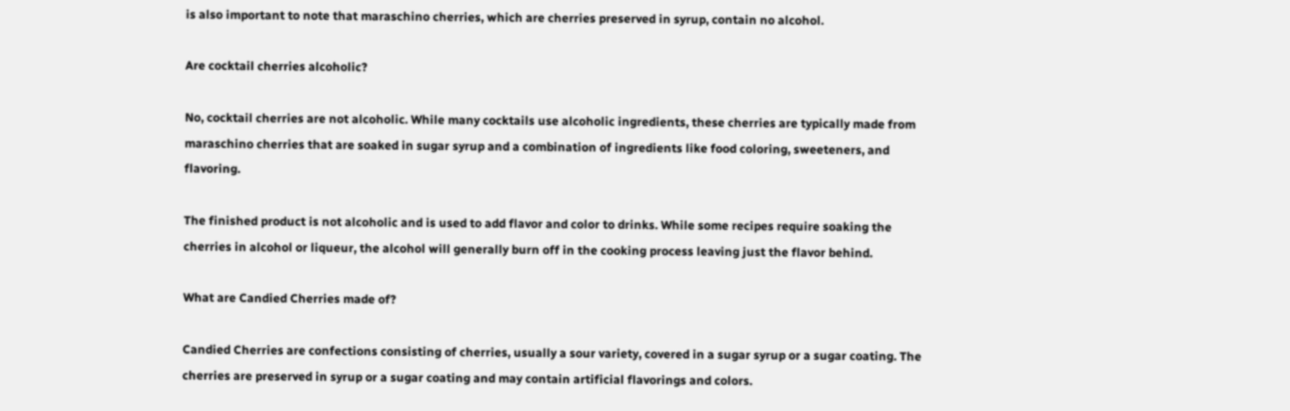is also important to note that maraschino cherries, which are cherries preserved in syrup, contain no alcohol.

Are cocktail cherries alcoholic?

No, cocktail cherries are not alcoholic. While many cocktails use alcoholic ingredients, these cherries are typically made from maraschino cherries that are soaked in sugar syrup and a combination of ingredients like food coloring, sweeteners, and flavoring.

The finished product is not alcoholic and is used to add flavor and color to drinks. While some recipes require soaking the cherries in alcohol or liqueur, the alcohol will generally burn off in the cooking process leaving just the flavor behind.

What are Candied Cherries made of?

Candied Cherries are confections consisting of cherries, usually a sour variety, covered in a sugar syrup or a sugar coating. The cherries are preserved in syrup or a sugar coating and may contain artificial flavorings and colors.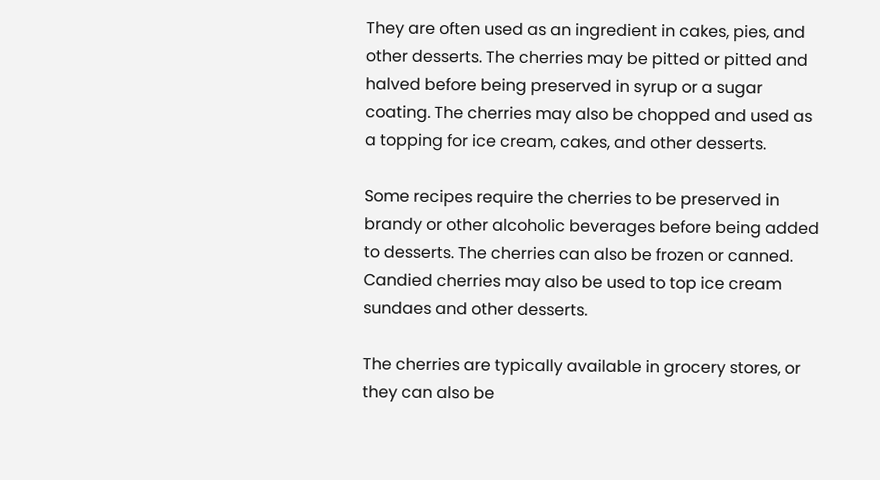They are often used as an ingredient in cakes, pies, and other desserts. The cherries may be pitted or pitted and halved before being preserved in syrup or a sugar coating. The cherries may also be chopped and used as a topping for ice cream, cakes, and other desserts.

Some recipes require the cherries to be preserved in brandy or other alcoholic beverages before being added to desserts. The cherries can also be frozen or canned. Candied cherries may also be used to top ice cream sundaes and other desserts.

The cherries are typically available in grocery stores, or they can also be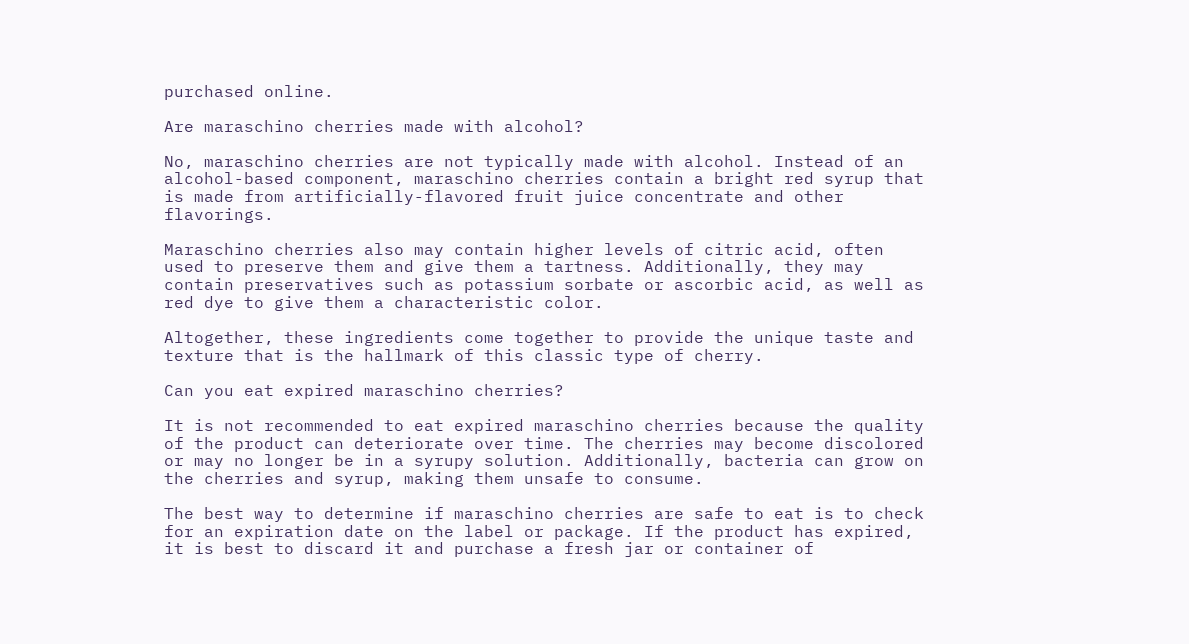purchased online.

Are maraschino cherries made with alcohol?

No, maraschino cherries are not typically made with alcohol. Instead of an alcohol-based component, maraschino cherries contain a bright red syrup that is made from artificially-flavored fruit juice concentrate and other flavorings.

Maraschino cherries also may contain higher levels of citric acid, often used to preserve them and give them a tartness. Additionally, they may contain preservatives such as potassium sorbate or ascorbic acid, as well as red dye to give them a characteristic color.

Altogether, these ingredients come together to provide the unique taste and texture that is the hallmark of this classic type of cherry.

Can you eat expired maraschino cherries?

It is not recommended to eat expired maraschino cherries because the quality of the product can deteriorate over time. The cherries may become discolored or may no longer be in a syrupy solution. Additionally, bacteria can grow on the cherries and syrup, making them unsafe to consume.

The best way to determine if maraschino cherries are safe to eat is to check for an expiration date on the label or package. If the product has expired, it is best to discard it and purchase a fresh jar or container of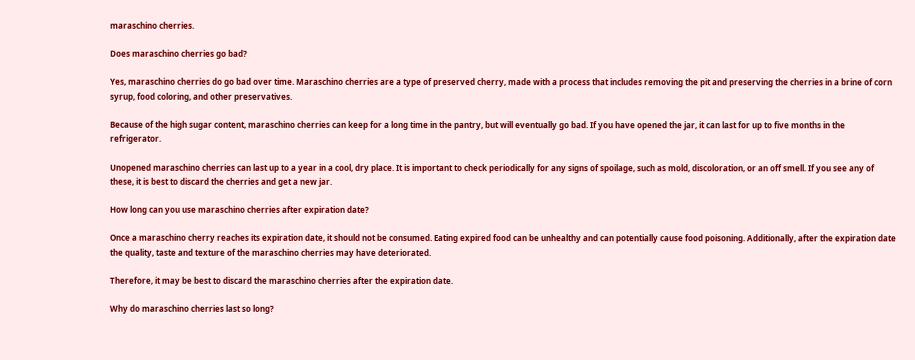maraschino cherries.

Does maraschino cherries go bad?

Yes, maraschino cherries do go bad over time. Maraschino cherries are a type of preserved cherry, made with a process that includes removing the pit and preserving the cherries in a brine of corn syrup, food coloring, and other preservatives.

Because of the high sugar content, maraschino cherries can keep for a long time in the pantry, but will eventually go bad. If you have opened the jar, it can last for up to five months in the refrigerator.

Unopened maraschino cherries can last up to a year in a cool, dry place. It is important to check periodically for any signs of spoilage, such as mold, discoloration, or an off smell. If you see any of these, it is best to discard the cherries and get a new jar.

How long can you use maraschino cherries after expiration date?

Once a maraschino cherry reaches its expiration date, it should not be consumed. Eating expired food can be unhealthy and can potentially cause food poisoning. Additionally, after the expiration date the quality, taste and texture of the maraschino cherries may have deteriorated.

Therefore, it may be best to discard the maraschino cherries after the expiration date.

Why do maraschino cherries last so long?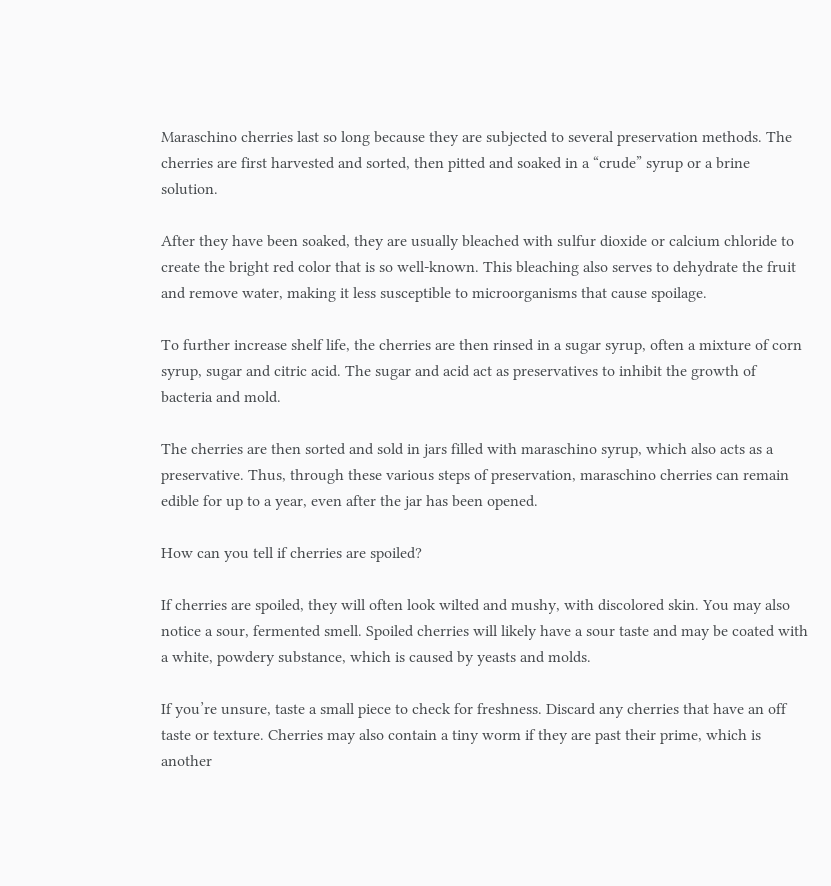Maraschino cherries last so long because they are subjected to several preservation methods. The cherries are first harvested and sorted, then pitted and soaked in a “crude” syrup or a brine solution.

After they have been soaked, they are usually bleached with sulfur dioxide or calcium chloride to create the bright red color that is so well-known. This bleaching also serves to dehydrate the fruit and remove water, making it less susceptible to microorganisms that cause spoilage.

To further increase shelf life, the cherries are then rinsed in a sugar syrup, often a mixture of corn syrup, sugar and citric acid. The sugar and acid act as preservatives to inhibit the growth of bacteria and mold.

The cherries are then sorted and sold in jars filled with maraschino syrup, which also acts as a preservative. Thus, through these various steps of preservation, maraschino cherries can remain edible for up to a year, even after the jar has been opened.

How can you tell if cherries are spoiled?

If cherries are spoiled, they will often look wilted and mushy, with discolored skin. You may also notice a sour, fermented smell. Spoiled cherries will likely have a sour taste and may be coated with a white, powdery substance, which is caused by yeasts and molds.

If you’re unsure, taste a small piece to check for freshness. Discard any cherries that have an off taste or texture. Cherries may also contain a tiny worm if they are past their prime, which is another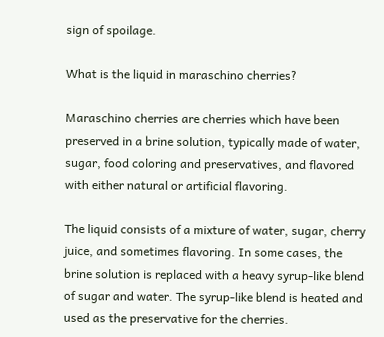sign of spoilage.

What is the liquid in maraschino cherries?

Maraschino cherries are cherries which have been preserved in a brine solution, typically made of water, sugar, food coloring and preservatives, and flavored with either natural or artificial flavoring.

The liquid consists of a mixture of water, sugar, cherry juice, and sometimes flavoring. In some cases, the brine solution is replaced with a heavy syrup-like blend of sugar and water. The syrup-like blend is heated and used as the preservative for the cherries.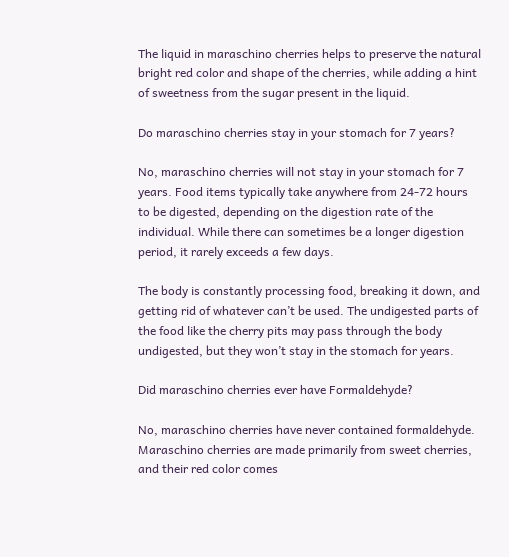The liquid in maraschino cherries helps to preserve the natural bright red color and shape of the cherries, while adding a hint of sweetness from the sugar present in the liquid.

Do maraschino cherries stay in your stomach for 7 years?

No, maraschino cherries will not stay in your stomach for 7 years. Food items typically take anywhere from 24-72 hours to be digested, depending on the digestion rate of the individual. While there can sometimes be a longer digestion period, it rarely exceeds a few days.

The body is constantly processing food, breaking it down, and getting rid of whatever can’t be used. The undigested parts of the food like the cherry pits may pass through the body undigested, but they won’t stay in the stomach for years.

Did maraschino cherries ever have Formaldehyde?

No, maraschino cherries have never contained formaldehyde. Maraschino cherries are made primarily from sweet cherries, and their red color comes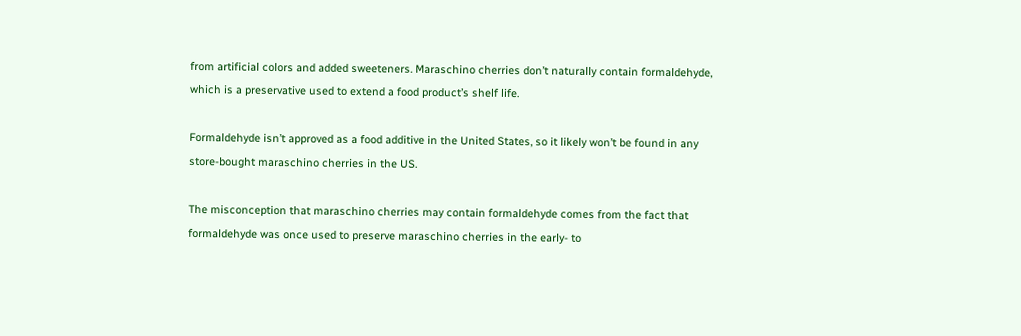from artificial colors and added sweeteners. Maraschino cherries don’t naturally contain formaldehyde, which is a preservative used to extend a food product’s shelf life.

Formaldehyde isn’t approved as a food additive in the United States, so it likely won’t be found in any store-bought maraschino cherries in the US.

The misconception that maraschino cherries may contain formaldehyde comes from the fact that formaldehyde was once used to preserve maraschino cherries in the early- to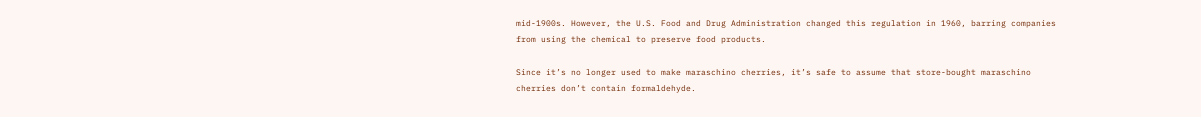mid-1900s. However, the U.S. Food and Drug Administration changed this regulation in 1960, barring companies from using the chemical to preserve food products.

Since it’s no longer used to make maraschino cherries, it’s safe to assume that store-bought maraschino cherries don’t contain formaldehyde.